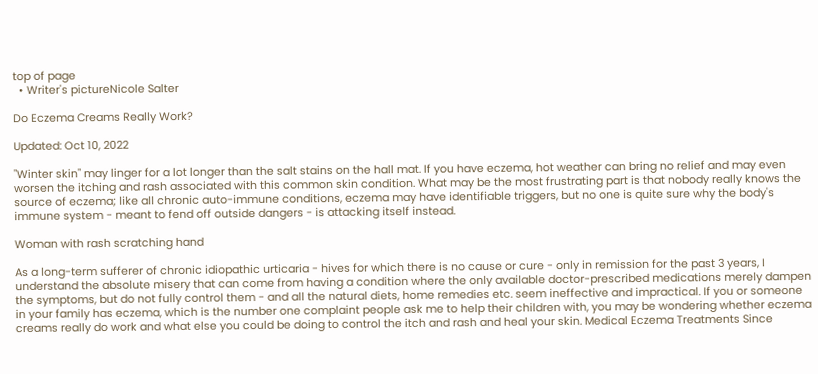top of page
  • Writer's pictureNicole Salter

Do Eczema Creams Really Work?

Updated: Oct 10, 2022

"Winter skin" may linger for a lot longer than the salt stains on the hall mat. If you have eczema, hot weather can bring no relief and may even worsen the itching and rash associated with this common skin condition. What may be the most frustrating part is that nobody really knows the source of eczema; like all chronic auto-immune conditions, eczema may have identifiable triggers, but no one is quite sure why the body's immune system - meant to fend off outside dangers - is attacking itself instead.

Woman with rash scratching hand

As a long-term sufferer of chronic idiopathic urticaria - hives for which there is no cause or cure - only in remission for the past 3 years, I understand the absolute misery that can come from having a condition where the only available doctor-prescribed medications merely dampen the symptoms, but do not fully control them - and all the natural diets, home remedies etc. seem ineffective and impractical. If you or someone in your family has eczema, which is the number one complaint people ask me to help their children with, you may be wondering whether eczema creams really do work and what else you could be doing to control the itch and rash and heal your skin. Medical Eczema Treatments Since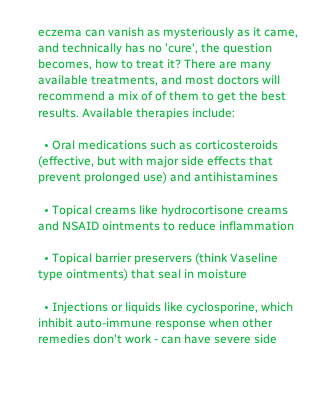eczema can vanish as mysteriously as it came, and technically has no 'cure', the question becomes, how to treat it? There are many available treatments, and most doctors will recommend a mix of of them to get the best results. Available therapies include:

  • Oral medications such as corticosteroids (effective, but with major side effects that prevent prolonged use) and antihistamines

  • Topical creams like hydrocortisone creams and NSAID ointments to reduce inflammation

  • Topical barrier preservers (think Vaseline type ointments) that seal in moisture

  • Injections or liquids like cyclosporine, which inhibit auto-immune response when other remedies don't work - can have severe side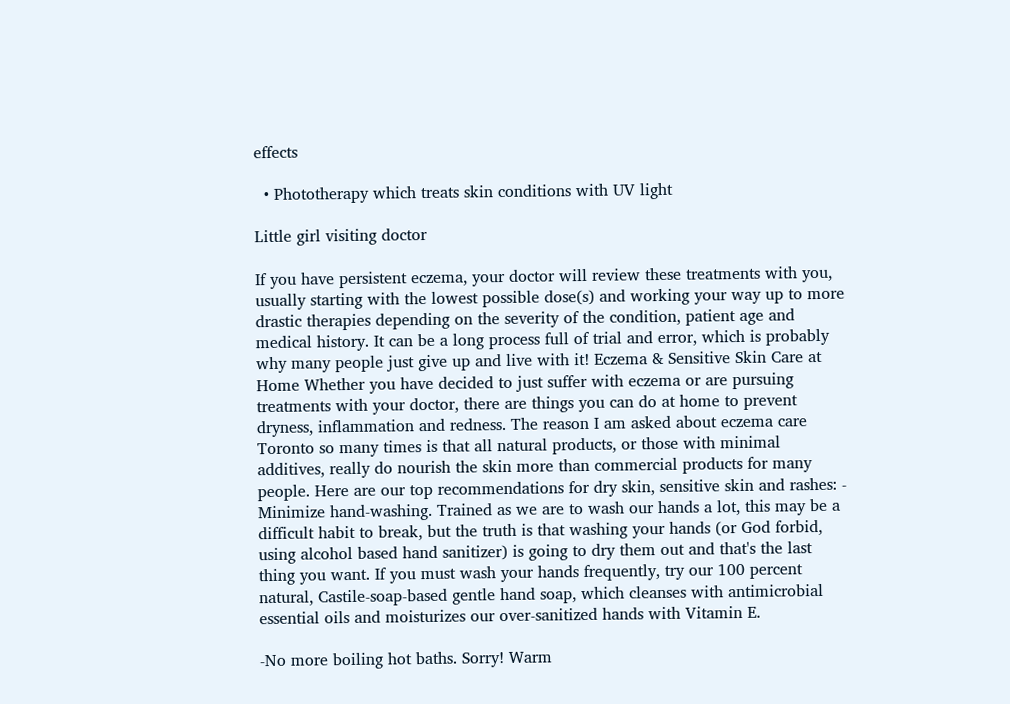effects

  • Phototherapy which treats skin conditions with UV light

Little girl visiting doctor

If you have persistent eczema, your doctor will review these treatments with you, usually starting with the lowest possible dose(s) and working your way up to more drastic therapies depending on the severity of the condition, patient age and medical history. It can be a long process full of trial and error, which is probably why many people just give up and live with it! Eczema & Sensitive Skin Care at Home Whether you have decided to just suffer with eczema or are pursuing treatments with your doctor, there are things you can do at home to prevent dryness, inflammation and redness. The reason I am asked about eczema care Toronto so many times is that all natural products, or those with minimal additives, really do nourish the skin more than commercial products for many people. Here are our top recommendations for dry skin, sensitive skin and rashes: - Minimize hand-washing. Trained as we are to wash our hands a lot, this may be a difficult habit to break, but the truth is that washing your hands (or God forbid, using alcohol based hand sanitizer) is going to dry them out and that's the last thing you want. If you must wash your hands frequently, try our 100 percent natural, Castile-soap-based gentle hand soap, which cleanses with antimicrobial essential oils and moisturizes our over-sanitized hands with Vitamin E.

-No more boiling hot baths. Sorry! Warm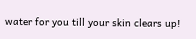water for you till your skin clears up!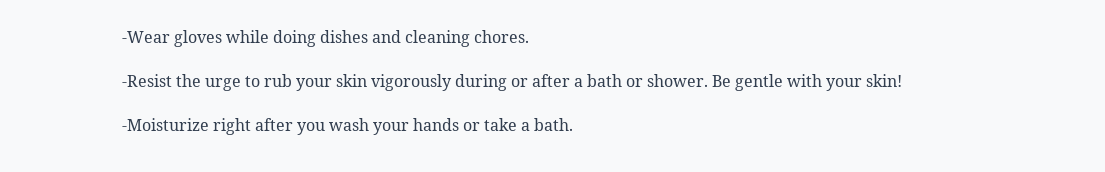-Wear gloves while doing dishes and cleaning chores.

-Resist the urge to rub your skin vigorously during or after a bath or shower. Be gentle with your skin!

-Moisturize right after you wash your hands or take a bath.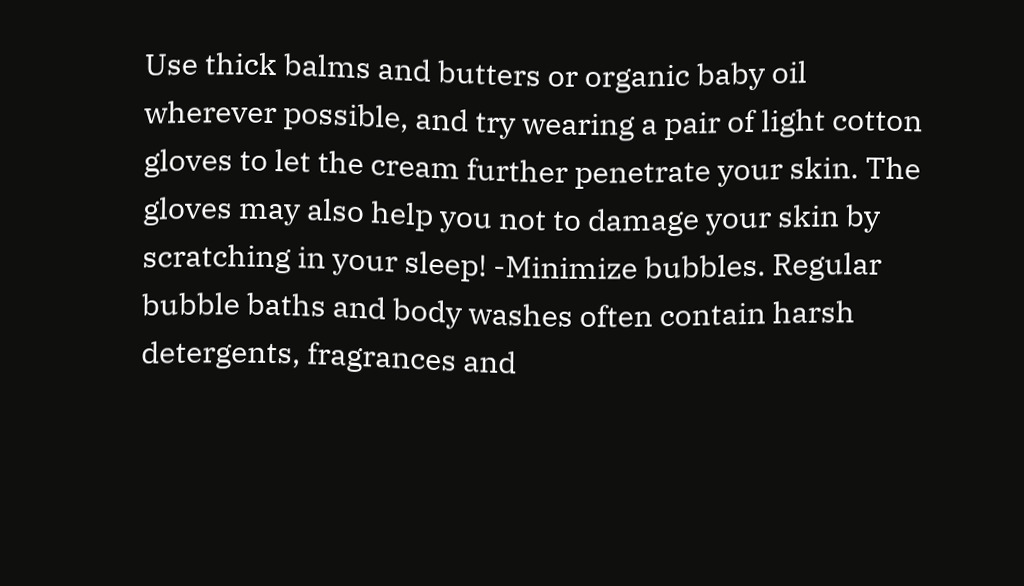Use thick balms and butters or organic baby oil wherever possible, and try wearing a pair of light cotton gloves to let the cream further penetrate your skin. The gloves may also help you not to damage your skin by scratching in your sleep! -Minimize bubbles. Regular bubble baths and body washes often contain harsh detergents, fragrances and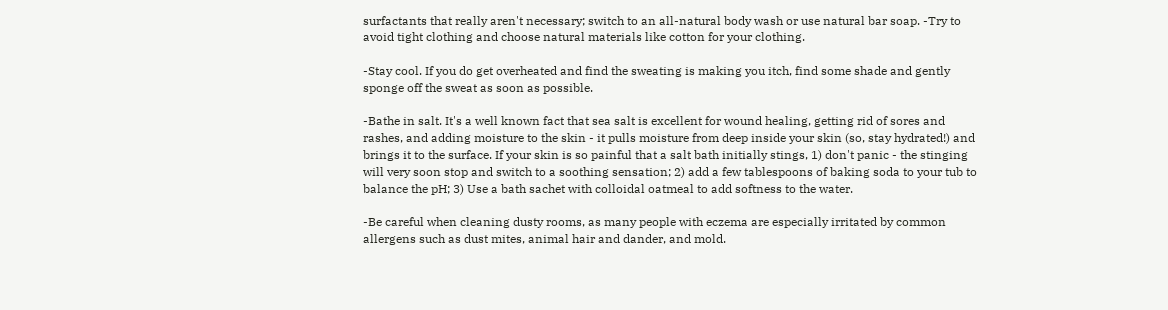surfactants that really aren't necessary; switch to an all-natural body wash or use natural bar soap. -Try to avoid tight clothing and choose natural materials like cotton for your clothing.

-Stay cool. If you do get overheated and find the sweating is making you itch, find some shade and gently sponge off the sweat as soon as possible.

-Bathe in salt. It's a well known fact that sea salt is excellent for wound healing, getting rid of sores and rashes, and adding moisture to the skin - it pulls moisture from deep inside your skin (so, stay hydrated!) and brings it to the surface. If your skin is so painful that a salt bath initially stings, 1) don't panic - the stinging will very soon stop and switch to a soothing sensation; 2) add a few tablespoons of baking soda to your tub to balance the pH; 3) Use a bath sachet with colloidal oatmeal to add softness to the water.

-Be careful when cleaning dusty rooms, as many people with eczema are especially irritated by common allergens such as dust mites, animal hair and dander, and mold.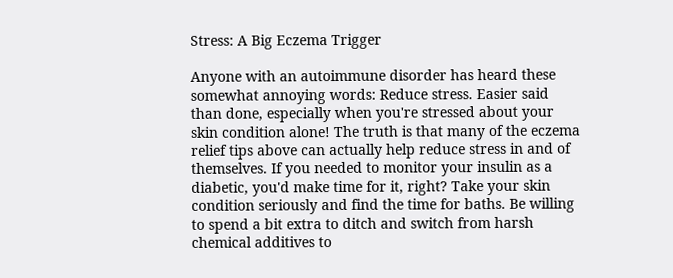Stress: A Big Eczema Trigger

Anyone with an autoimmune disorder has heard these somewhat annoying words: Reduce stress. Easier said than done, especially when you're stressed about your skin condition alone! The truth is that many of the eczema relief tips above can actually help reduce stress in and of themselves. If you needed to monitor your insulin as a diabetic, you'd make time for it, right? Take your skin condition seriously and find the time for baths. Be willing to spend a bit extra to ditch and switch from harsh chemical additives to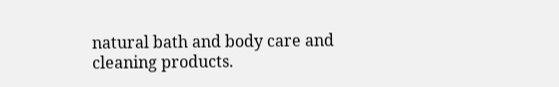natural bath and body care and cleaning products.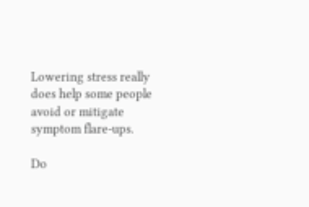Lowering stress really does help some people avoid or mitigate symptom flare-ups.

Do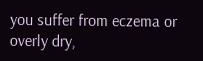you suffer from eczema or overly dry,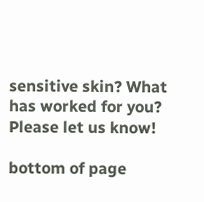sensitive skin? What has worked for you? Please let us know!

bottom of page